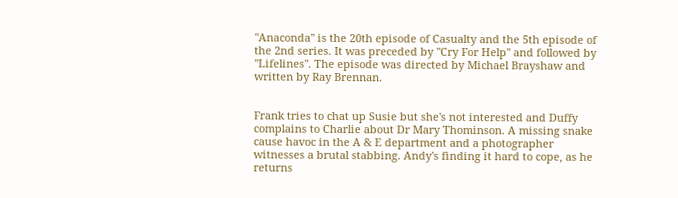"Anaconda" is the 20th episode of Casualty and the 5th episode of the 2nd series. It was preceded by "Cry For Help" and followed by "Lifelines". The episode was directed by Michael Brayshaw and written by Ray Brennan.


Frank tries to chat up Susie but she's not interested and Duffy complains to Charlie about Dr Mary Thominson. A missing snake cause havoc in the A & E department and a photographer witnesses a brutal stabbing. Andy's finding it hard to cope, as he returns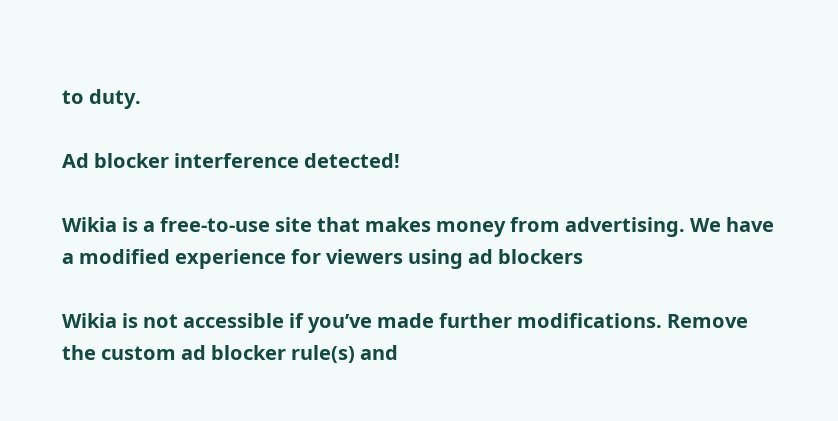to duty.

Ad blocker interference detected!

Wikia is a free-to-use site that makes money from advertising. We have a modified experience for viewers using ad blockers

Wikia is not accessible if you’ve made further modifications. Remove the custom ad blocker rule(s) and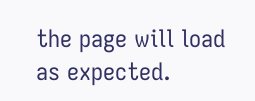the page will load as expected.